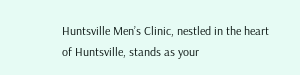Huntsville Men’s Clinic, nestled in the heart of Huntsville, stands as your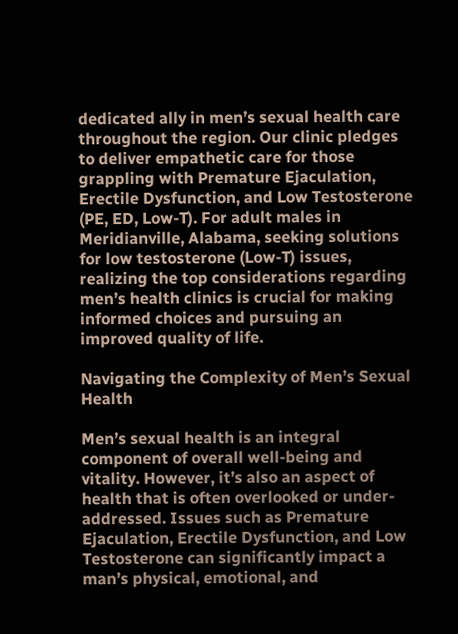dedicated ally in men’s sexual health care throughout the region. Our clinic pledges to deliver empathetic care for those grappling with Premature Ejaculation, Erectile Dysfunction, and Low Testosterone (PE, ED, Low-T). For adult males in Meridianville, Alabama, seeking solutions for low testosterone (Low-T) issues, realizing the top considerations regarding men’s health clinics is crucial for making informed choices and pursuing an improved quality of life.

Navigating the Complexity of Men’s Sexual Health

Men’s sexual health is an integral component of overall well-being and vitality. However, it’s also an aspect of health that is often overlooked or under-addressed. Issues such as Premature Ejaculation, Erectile Dysfunction, and Low Testosterone can significantly impact a man’s physical, emotional, and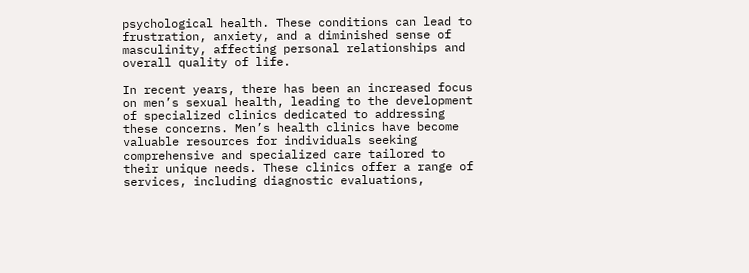psychological health. These conditions can lead to frustration, anxiety, and a diminished sense of masculinity, affecting personal relationships and overall quality of life.

In recent years, there has been an increased focus on men’s sexual health, leading to the development of specialized clinics dedicated to addressing these concerns. Men’s health clinics have become valuable resources for individuals seeking comprehensive and specialized care tailored to their unique needs. These clinics offer a range of services, including diagnostic evaluations,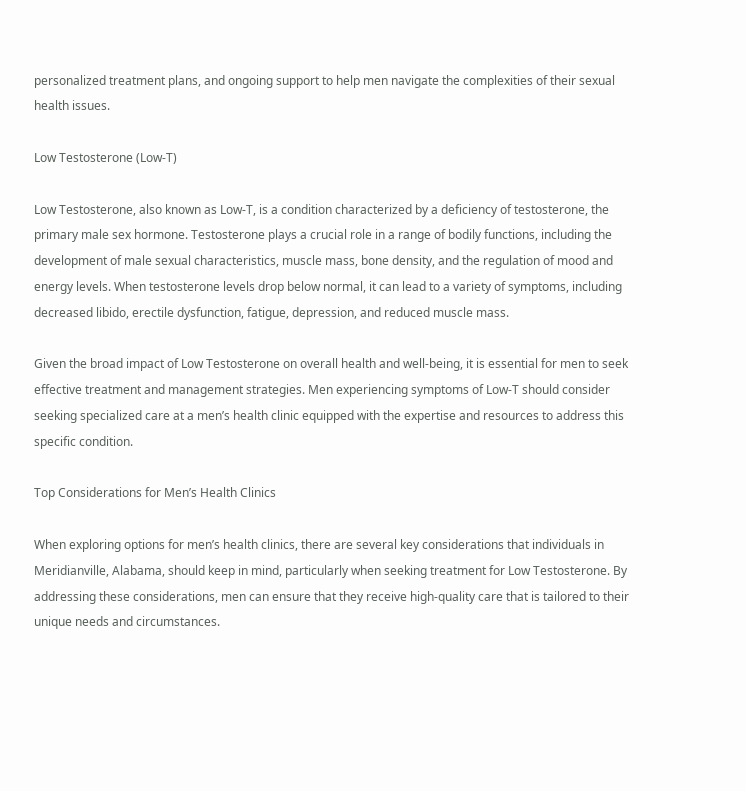personalized treatment plans, and ongoing support to help men navigate the complexities of their sexual health issues.

Low Testosterone (Low-T)

Low Testosterone, also known as Low-T, is a condition characterized by a deficiency of testosterone, the primary male sex hormone. Testosterone plays a crucial role in a range of bodily functions, including the development of male sexual characteristics, muscle mass, bone density, and the regulation of mood and energy levels. When testosterone levels drop below normal, it can lead to a variety of symptoms, including decreased libido, erectile dysfunction, fatigue, depression, and reduced muscle mass.

Given the broad impact of Low Testosterone on overall health and well-being, it is essential for men to seek effective treatment and management strategies. Men experiencing symptoms of Low-T should consider seeking specialized care at a men’s health clinic equipped with the expertise and resources to address this specific condition.

Top Considerations for Men’s Health Clinics

When exploring options for men’s health clinics, there are several key considerations that individuals in Meridianville, Alabama, should keep in mind, particularly when seeking treatment for Low Testosterone. By addressing these considerations, men can ensure that they receive high-quality care that is tailored to their unique needs and circumstances.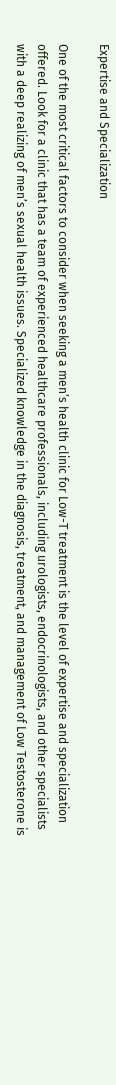Expertise and Specialization

One of the most critical factors to consider when seeking a men’s health clinic for Low-T treatment is the level of expertise and specialization offered. Look for a clinic that has a team of experienced healthcare professionals, including urologists, endocrinologists, and other specialists with a deep realizing of men’s sexual health issues. Specialized knowledge in the diagnosis, treatment, and management of Low Testosterone is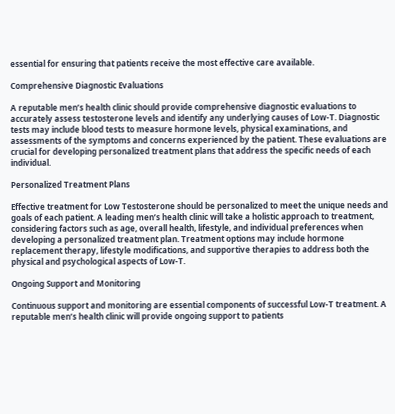essential for ensuring that patients receive the most effective care available.

Comprehensive Diagnostic Evaluations

A reputable men’s health clinic should provide comprehensive diagnostic evaluations to accurately assess testosterone levels and identify any underlying causes of Low-T. Diagnostic tests may include blood tests to measure hormone levels, physical examinations, and assessments of the symptoms and concerns experienced by the patient. These evaluations are crucial for developing personalized treatment plans that address the specific needs of each individual.

Personalized Treatment Plans

Effective treatment for Low Testosterone should be personalized to meet the unique needs and goals of each patient. A leading men’s health clinic will take a holistic approach to treatment, considering factors such as age, overall health, lifestyle, and individual preferences when developing a personalized treatment plan. Treatment options may include hormone replacement therapy, lifestyle modifications, and supportive therapies to address both the physical and psychological aspects of Low-T.

Ongoing Support and Monitoring

Continuous support and monitoring are essential components of successful Low-T treatment. A reputable men’s health clinic will provide ongoing support to patients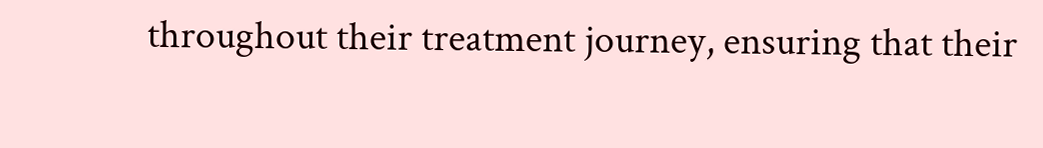throughout their treatment journey, ensuring that their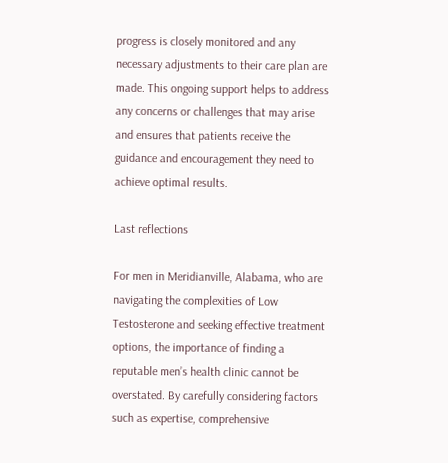progress is closely monitored and any necessary adjustments to their care plan are made. This ongoing support helps to address any concerns or challenges that may arise and ensures that patients receive the guidance and encouragement they need to achieve optimal results.

Last reflections

For men in Meridianville, Alabama, who are navigating the complexities of Low Testosterone and seeking effective treatment options, the importance of finding a reputable men’s health clinic cannot be overstated. By carefully considering factors such as expertise, comprehensive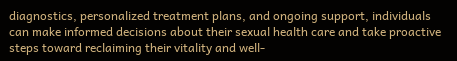diagnostics, personalized treatment plans, and ongoing support, individuals can make informed decisions about their sexual health care and take proactive steps toward reclaiming their vitality and well-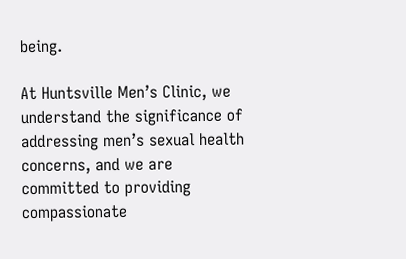being.

At Huntsville Men’s Clinic, we understand the significance of addressing men’s sexual health concerns, and we are committed to providing compassionate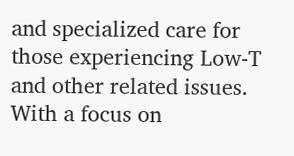and specialized care for those experiencing Low-T and other related issues. With a focus on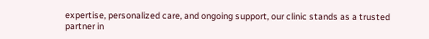expertise, personalized care, and ongoing support, our clinic stands as a trusted partner in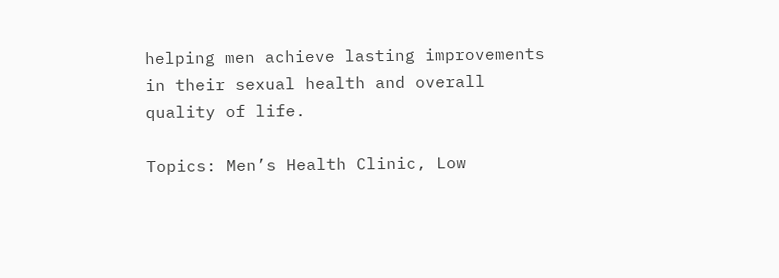helping men achieve lasting improvements in their sexual health and overall quality of life.

Topics: Men’s Health Clinic, Low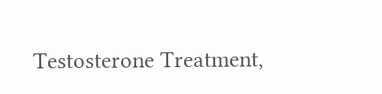Testosterone Treatment,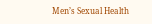Men’s Sexual Health